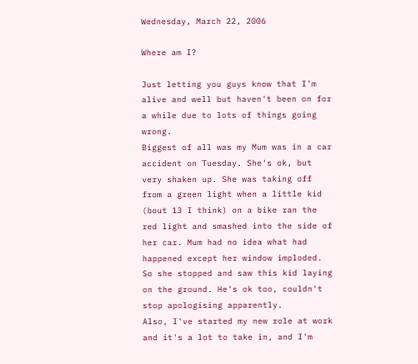Wednesday, March 22, 2006

Where am I?

Just letting you guys know that I'm alive and well but haven't been on for a while due to lots of things going wrong.
Biggest of all was my Mum was in a car accident on Tuesday. She's ok, but very shaken up. She was taking off from a green light when a little kid (bout 13 I think) on a bike ran the red light and smashed into the side of her car. Mum had no idea what had happened except her window imploded. So she stopped and saw this kid laying on the ground. He's ok too, couldn't stop apologising apparently.
Also, I've started my new role at work and it's a lot to take in, and I'm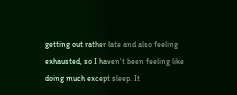getting out rather late and also feeling exhausted, so I haven't been feeling like doing much except sleep. It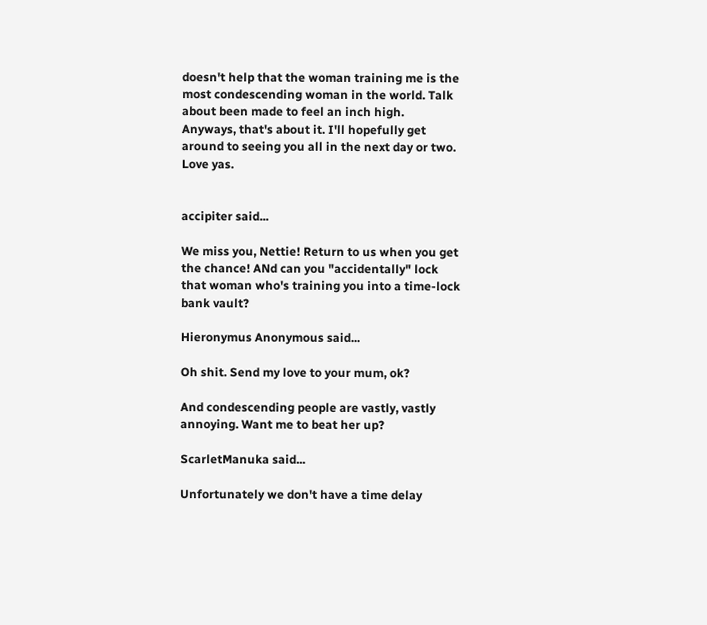doesn't help that the woman training me is the most condescending woman in the world. Talk about been made to feel an inch high.
Anyways, that's about it. I'll hopefully get around to seeing you all in the next day or two.
Love yas.


accipiter said...

We miss you, Nettie! Return to us when you get the chance! ANd can you "accidentally" lock that woman who's training you into a time-lock bank vault?

Hieronymus Anonymous said...

Oh shit. Send my love to your mum, ok?

And condescending people are vastly, vastly annoying. Want me to beat her up?

ScarletManuka said...

Unfortunately we don't have a time delay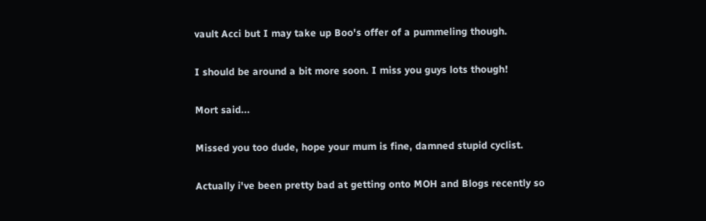vault Acci but I may take up Boo's offer of a pummeling though.

I should be around a bit more soon. I miss you guys lots though!

Mort said...

Missed you too dude, hope your mum is fine, damned stupid cyclist.

Actually i've been pretty bad at getting onto MOH and Blogs recently so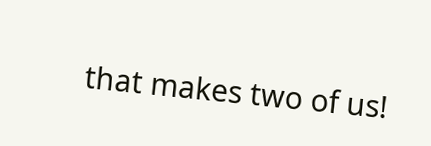that makes two of us!